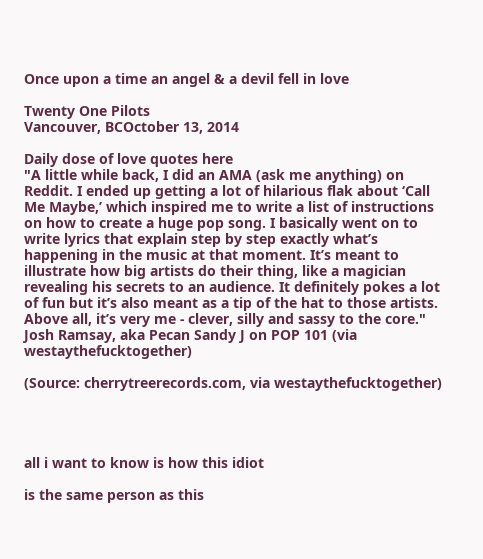Once upon a time an angel & a devil fell in love

Twenty One Pilots
Vancouver, BCOctober 13, 2014

Daily dose of love quotes here
"A little while back, I did an AMA (ask me anything) on Reddit. I ended up getting a lot of hilarious flak about ‘Call Me Maybe,’ which inspired me to write a list of instructions on how to create a huge pop song. I basically went on to write lyrics that explain step by step exactly what’s happening in the music at that moment. It’s meant to illustrate how big artists do their thing, like a magician revealing his secrets to an audience. It definitely pokes a lot of fun but it’s also meant as a tip of the hat to those artists. Above all, it’s very me - clever, silly and sassy to the core."
Josh Ramsay, aka Pecan Sandy J on POP 101 (via westaythefucktogether)

(Source: cherrytreerecords.com, via westaythefucktogether)




all i want to know is how this idiot

is the same person as this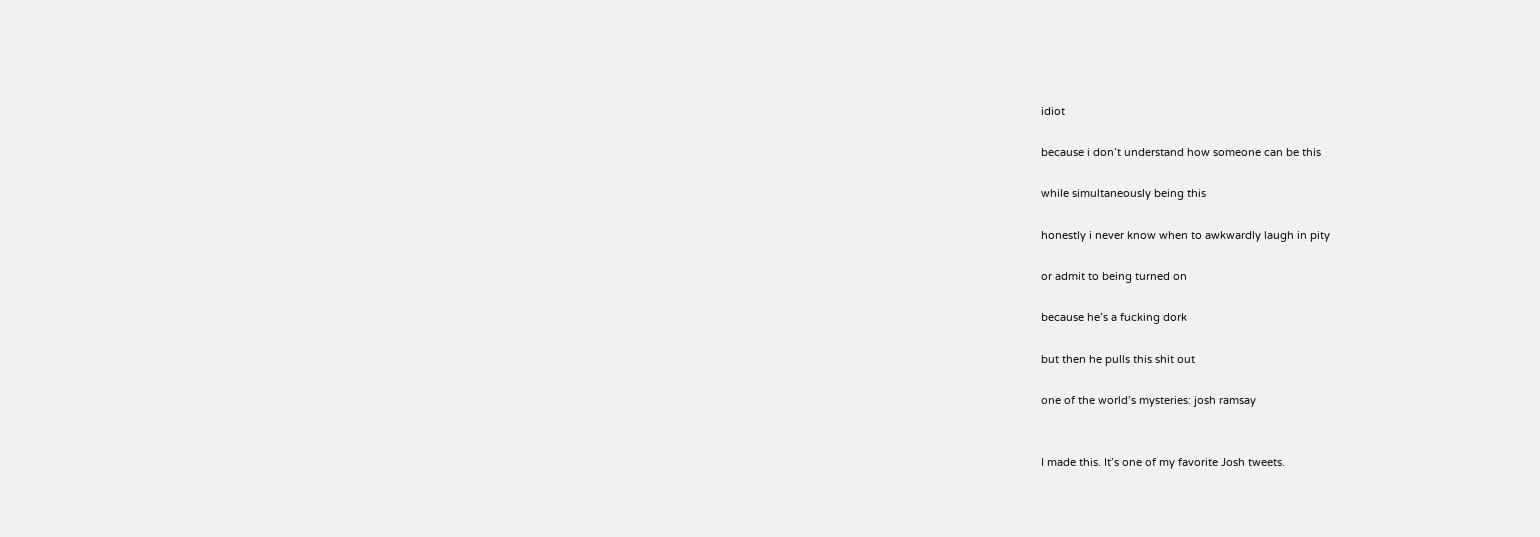idiot

because i don’t understand how someone can be this

while simultaneously being this

honestly i never know when to awkwardly laugh in pity

or admit to being turned on

because he’s a fucking dork

but then he pulls this shit out

one of the world’s mysteries: josh ramsay


I made this. It’s one of my favorite Josh tweets.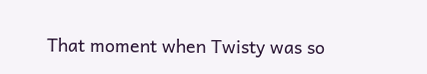That moment when Twisty was so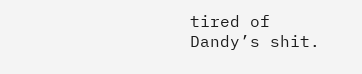tired of Dandy’s shit.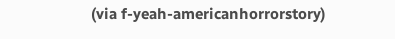(via f-yeah-americanhorrorstory)